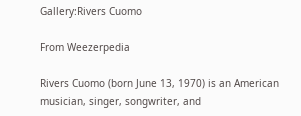Gallery:Rivers Cuomo

From Weezerpedia

Rivers Cuomo (born June 13, 1970) is an American musician, singer, songwriter, and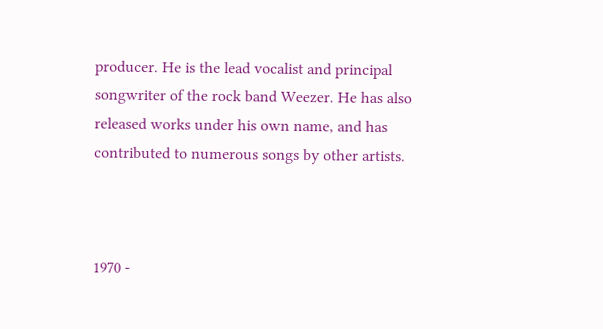producer. He is the lead vocalist and principal songwriter of the rock band Weezer. He has also released works under his own name, and has contributed to numerous songs by other artists.



1970 -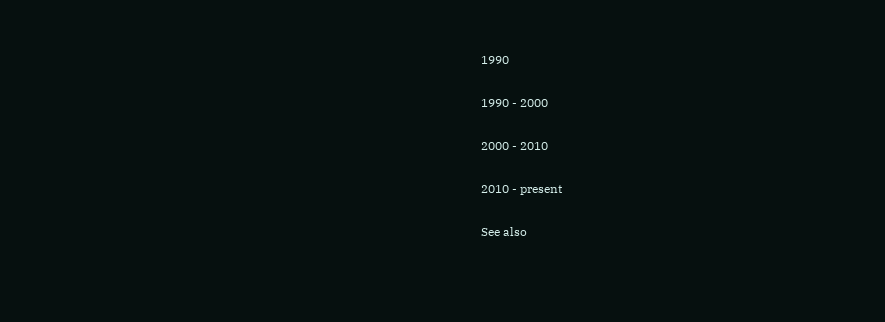1990

1990 - 2000

2000 - 2010

2010 - present

See also